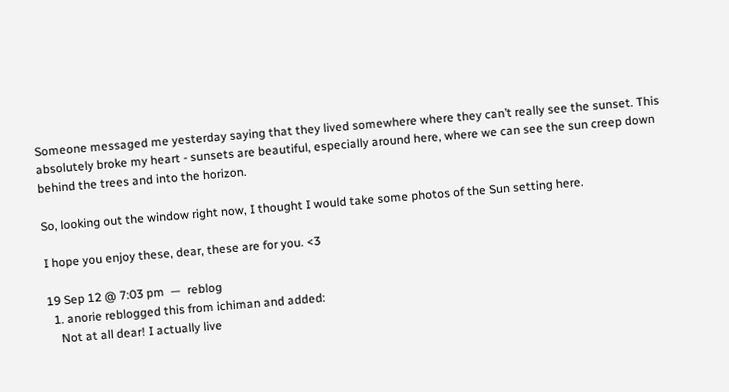Someone messaged me yesterday saying that they lived somewhere where they can’t really see the sunset. This absolutely broke my heart - sunsets are beautiful, especially around here, where we can see the sun creep down behind the trees and into the horizon.

So, looking out the window right now, I thought I would take some photos of the Sun setting here.

I hope you enjoy these, dear, these are for you. <3

19 Sep 12 @ 7:03 pm  —  reblog
  1. anorie reblogged this from ichiman and added:
    Not at all dear! I actually live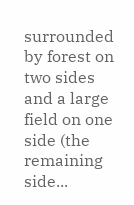surrounded by forest on two sides and a large field on one side (the remaining side...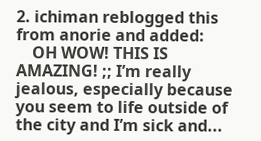2. ichiman reblogged this from anorie and added:
    OH WOW! THIS IS AMAZING! ;; I’m really jealous, especially because you seem to life outside of the city and I’m sick and...